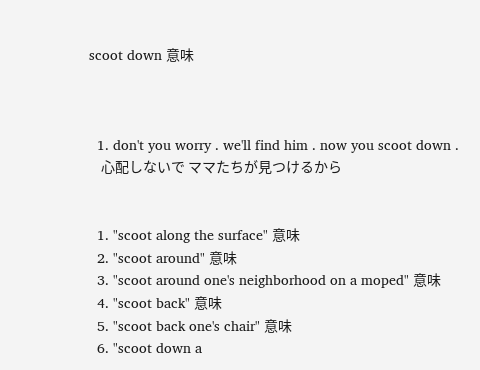scoot down 意味



  1. don't you worry . we'll find him . now you scoot down .
    心配しないで ママたちが見つけるから


  1. "scoot along the surface" 意味
  2. "scoot around" 意味
  3. "scoot around one's neighborhood on a moped" 意味
  4. "scoot back" 意味
  5. "scoot back one's chair" 意味
  6. "scoot down a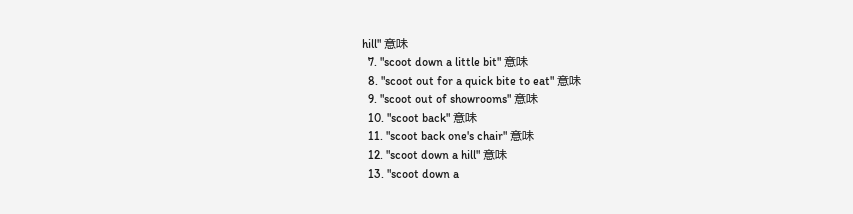hill" 意味
  7. "scoot down a little bit" 意味
  8. "scoot out for a quick bite to eat" 意味
  9. "scoot out of showrooms" 意味
  10. "scoot back" 意味
  11. "scoot back one's chair" 意味
  12. "scoot down a hill" 意味
  13. "scoot down a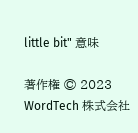little bit" 意味

著作権 © 2023 WordTech 株式会社